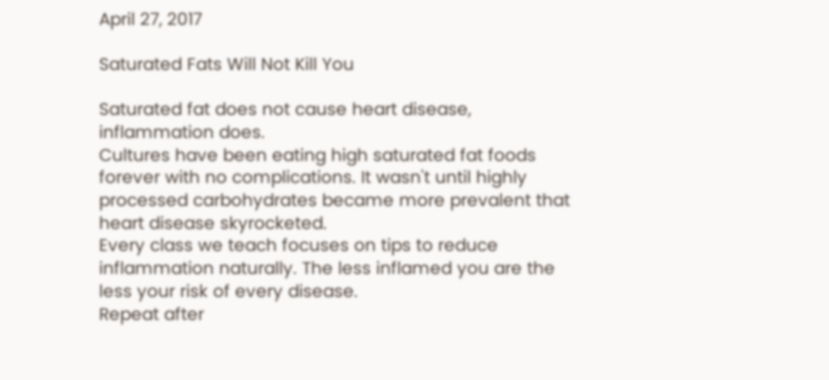April 27, 2017

Saturated Fats Will Not Kill You

Saturated fat does not cause heart disease, inflammation does.
Cultures have been eating high saturated fat foods forever with no complications. It wasn't until highly processed carbohydrates became more prevalent that heart disease skyrocketed.
Every class we teach focuses on tips to reduce inflammation naturally. The less inflamed you are the less your risk of every disease.
Repeat after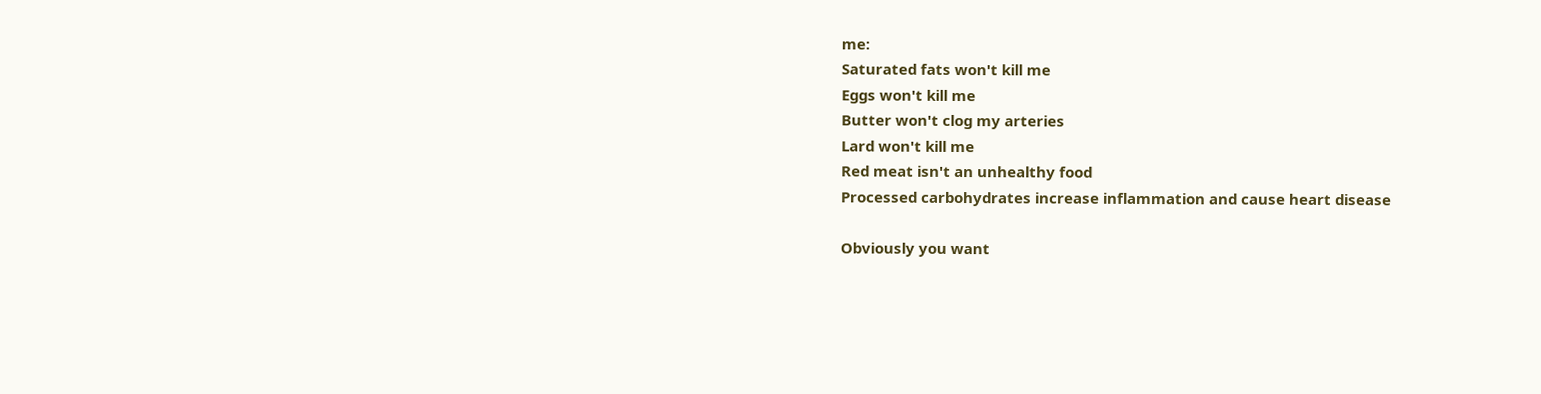me:
Saturated fats won't kill me
Eggs won't kill me
Butter won't clog my arteries
Lard won't kill me
Red meat isn't an unhealthy food
Processed carbohydrates increase inflammation and cause heart disease

Obviously you want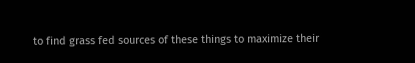to find grass fed sources of these things to maximize their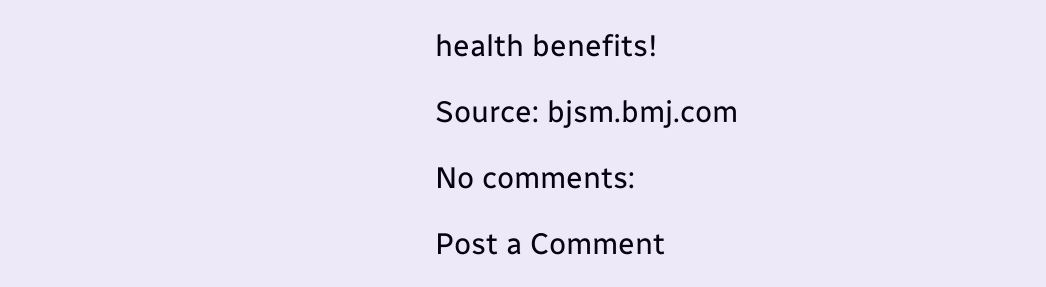health benefits!

Source: bjsm.bmj.com

No comments:

Post a Comment